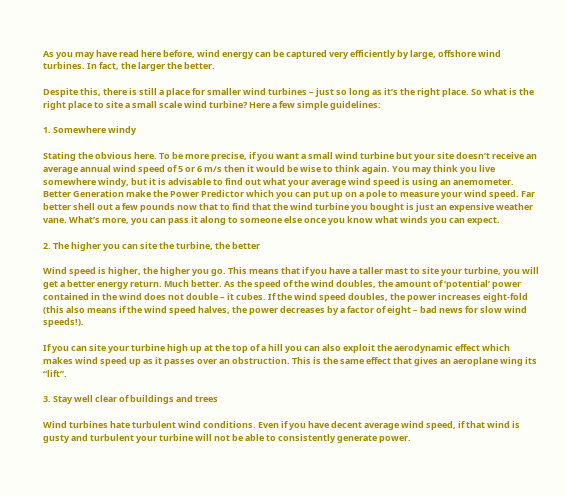As you may have read here before, wind energy can be captured very efficiently by large, offshore wind turbines. In fact, the larger the better.

Despite this, there is still a place for smaller wind turbines – just so long as it’s the right place. So what is the right place to site a small scale wind turbine? Here a few simple guidelines:

1. Somewhere windy

Stating the obvious here. To be more precise, if you want a small wind turbine but your site doesn’t receive an average annual wind speed of 5 or 6 m/s then it would be wise to think again. You may think you live somewhere windy, but it is advisable to find out what your average wind speed is using an anemometer. Better Generation make the Power Predictor which you can put up on a pole to measure your wind speed. Far better shell out a few pounds now that to find that the wind turbine you bought is just an expensive weather vane. What’s more, you can pass it along to someone else once you know what winds you can expect.

2. The higher you can site the turbine, the better

Wind speed is higher, the higher you go. This means that if you have a taller mast to site your turbine, you will get a better energy return. Much better. As the speed of the wind doubles, the amount of ‘potential’ power contained in the wind does not double – it cubes. If the wind speed doubles, the power increases eight-fold (this also means if the wind speed halves, the power decreases by a factor of eight – bad news for slow wind speeds!).

If you can site your turbine high up at the top of a hill you can also exploit the aerodynamic effect which makes wind speed up as it passes over an obstruction. This is the same effect that gives an aeroplane wing its “lift”.

3. Stay well clear of buildings and trees

Wind turbines hate turbulent wind conditions. Even if you have decent average wind speed, if that wind is gusty and turbulent your turbine will not be able to consistently generate power.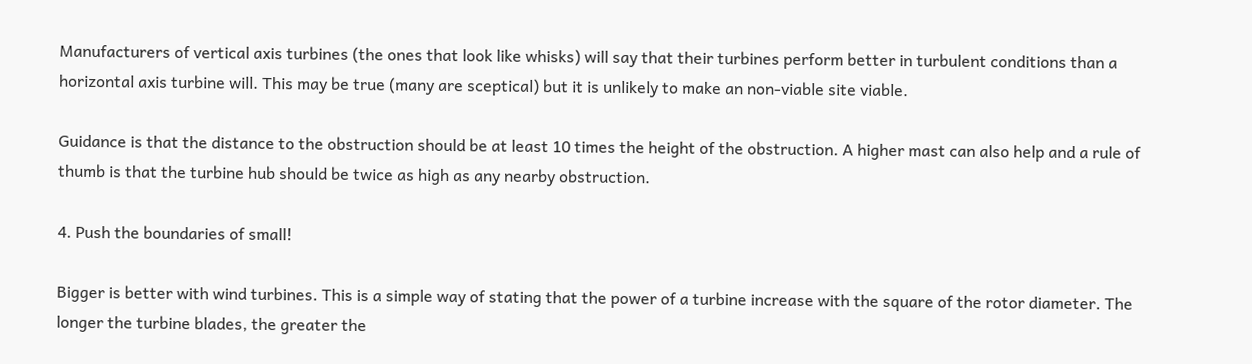Manufacturers of vertical axis turbines (the ones that look like whisks) will say that their turbines perform better in turbulent conditions than a horizontal axis turbine will. This may be true (many are sceptical) but it is unlikely to make an non-viable site viable.

Guidance is that the distance to the obstruction should be at least 10 times the height of the obstruction. A higher mast can also help and a rule of thumb is that the turbine hub should be twice as high as any nearby obstruction.

4. Push the boundaries of small!

Bigger is better with wind turbines. This is a simple way of stating that the power of a turbine increase with the square of the rotor diameter. The longer the turbine blades, the greater the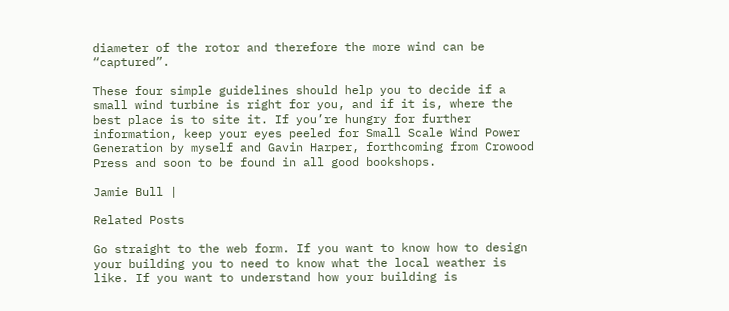diameter of the rotor and therefore the more wind can be “captured”.

These four simple guidelines should help you to decide if a small wind turbine is right for you, and if it is, where the best place is to site it. If you’re hungry for further information, keep your eyes peeled for Small Scale Wind Power Generation by myself and Gavin Harper, forthcoming from Crowood Press and soon to be found in all good bookshops.

Jamie Bull |

Related Posts

Go straight to the web form. If you want to know how to design your building you to need to know what the local weather is like. If you want to understand how your building is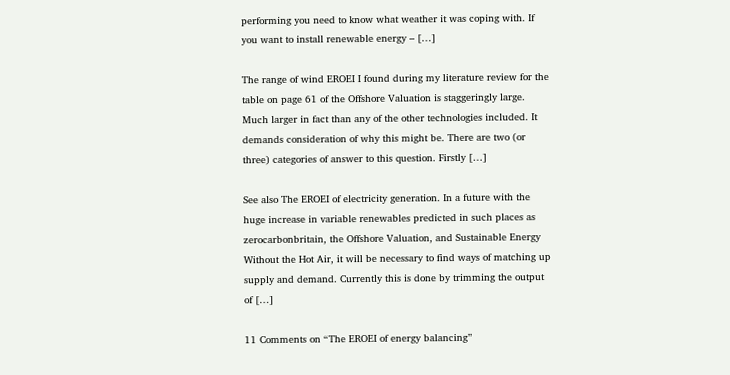performing you need to know what weather it was coping with. If you want to install renewable energy – […]

The range of wind EROEI I found during my literature review for the table on page 61 of the Offshore Valuation is staggeringly large. Much larger in fact than any of the other technologies included. It demands consideration of why this might be. There are two (or three) categories of answer to this question. Firstly […]

See also The EROEI of electricity generation. In a future with the huge increase in variable renewables predicted in such places as zerocarbonbritain, the Offshore Valuation, and Sustainable Energy Without the Hot Air, it will be necessary to find ways of matching up supply and demand. Currently this is done by trimming the output of […]

11 Comments on “The EROEI of energy balancing”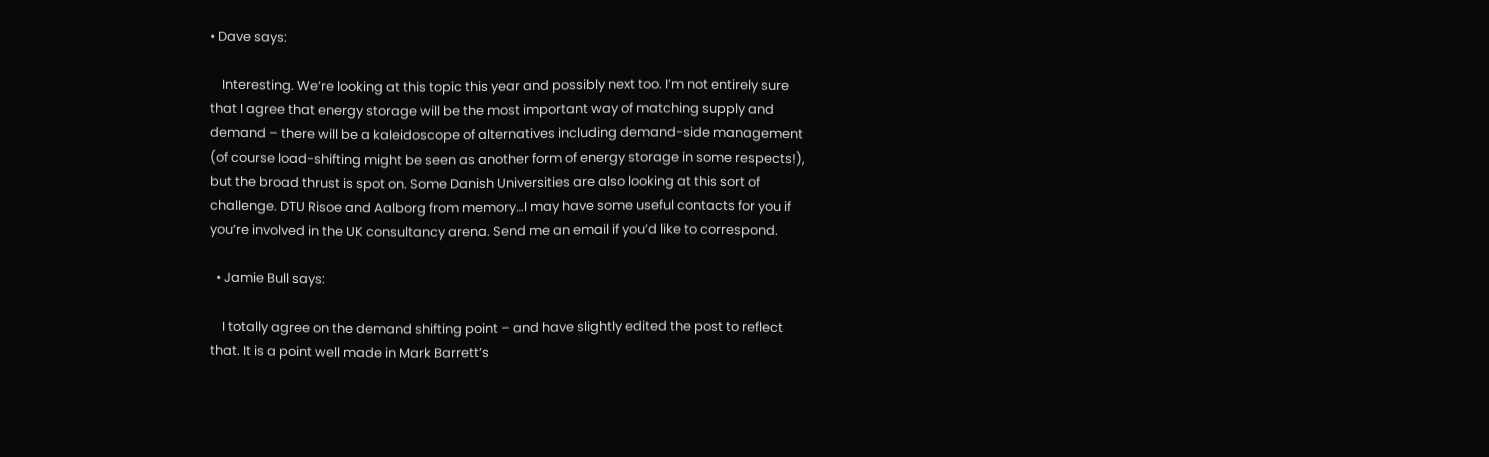• Dave says:

    Interesting. We’re looking at this topic this year and possibly next too. I’m not entirely sure that I agree that energy storage will be the most important way of matching supply and demand – there will be a kaleidoscope of alternatives including demand-side management (of course load-shifting might be seen as another form of energy storage in some respects!), but the broad thrust is spot on. Some Danish Universities are also looking at this sort of challenge. DTU Risoe and Aalborg from memory…I may have some useful contacts for you if you’re involved in the UK consultancy arena. Send me an email if you’d like to correspond.

  • Jamie Bull says:

    I totally agree on the demand shifting point – and have slightly edited the post to reflect that. It is a point well made in Mark Barrett’s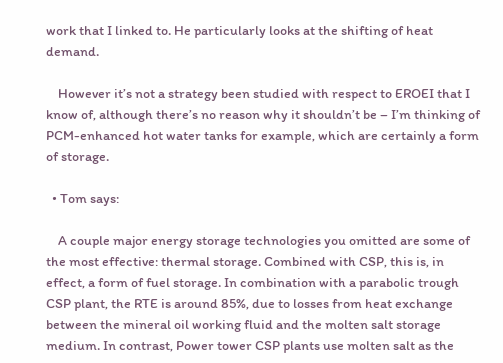work that I linked to. He particularly looks at the shifting of heat demand.

    However it’s not a strategy been studied with respect to EROEI that I know of, although there’s no reason why it shouldn’t be – I’m thinking of PCM-enhanced hot water tanks for example, which are certainly a form of storage.

  • Tom says:

    A couple major energy storage technologies you omitted are some of the most effective: thermal storage. Combined with CSP, this is, in effect, a form of fuel storage. In combination with a parabolic trough CSP plant, the RTE is around 85%, due to losses from heat exchange between the mineral oil working fluid and the molten salt storage medium. In contrast, Power tower CSP plants use molten salt as the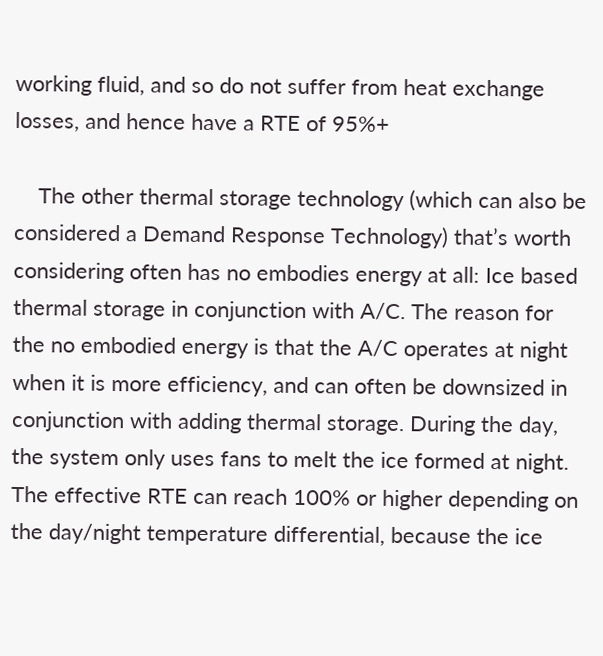working fluid, and so do not suffer from heat exchange losses, and hence have a RTE of 95%+

    The other thermal storage technology (which can also be considered a Demand Response Technology) that’s worth considering often has no embodies energy at all: Ice based thermal storage in conjunction with A/C. The reason for the no embodied energy is that the A/C operates at night when it is more efficiency, and can often be downsized in conjunction with adding thermal storage. During the day, the system only uses fans to melt the ice formed at night. The effective RTE can reach 100% or higher depending on the day/night temperature differential, because the ice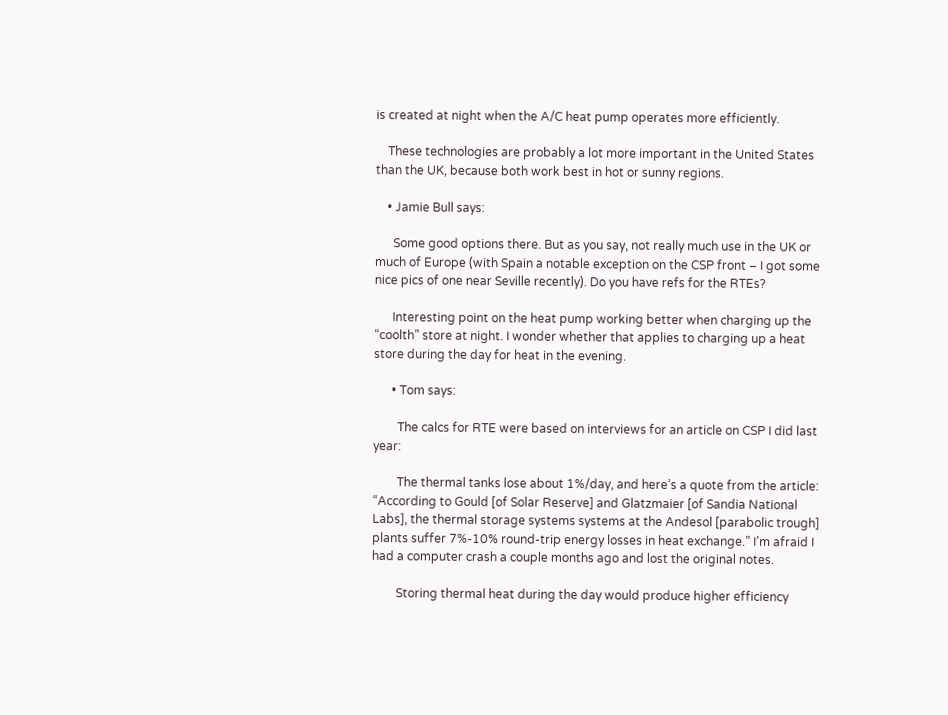is created at night when the A/C heat pump operates more efficiently.

    These technologies are probably a lot more important in the United States than the UK, because both work best in hot or sunny regions.

    • Jamie Bull says:

      Some good options there. But as you say, not really much use in the UK or much of Europe (with Spain a notable exception on the CSP front – I got some nice pics of one near Seville recently). Do you have refs for the RTEs?

      Interesting point on the heat pump working better when charging up the “coolth” store at night. I wonder whether that applies to charging up a heat store during the day for heat in the evening.

      • Tom says:

        The calcs for RTE were based on interviews for an article on CSP I did last year:

        The thermal tanks lose about 1%/day, and here’s a quote from the article: “According to Gould [of Solar Reserve] and Glatzmaier [of Sandia National Labs], the thermal storage systems systems at the Andesol [parabolic trough] plants suffer 7%-10% round-trip energy losses in heat exchange.” I’m afraid I had a computer crash a couple months ago and lost the original notes.

        Storing thermal heat during the day would produce higher efficiency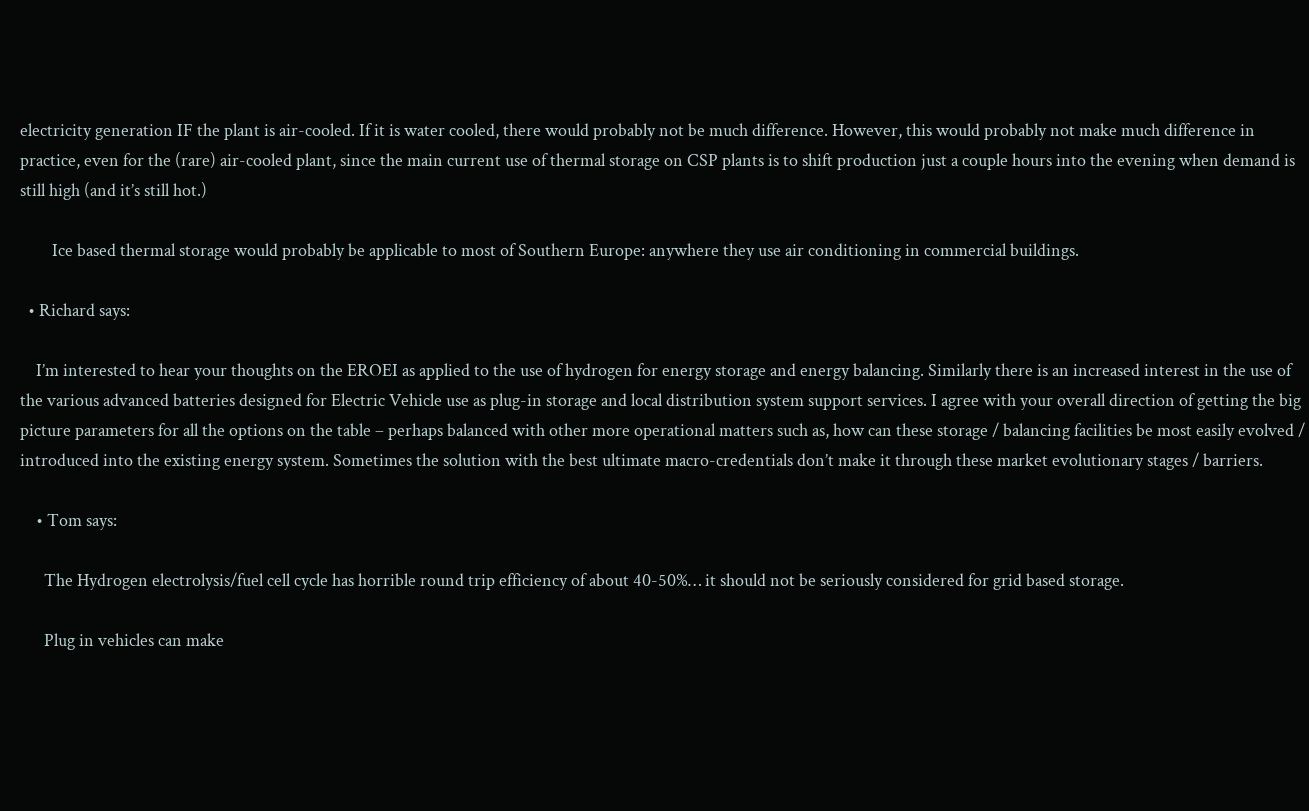electricity generation IF the plant is air-cooled. If it is water cooled, there would probably not be much difference. However, this would probably not make much difference in practice, even for the (rare) air-cooled plant, since the main current use of thermal storage on CSP plants is to shift production just a couple hours into the evening when demand is still high (and it’s still hot.)

        Ice based thermal storage would probably be applicable to most of Southern Europe: anywhere they use air conditioning in commercial buildings.

  • Richard says:

    I’m interested to hear your thoughts on the EROEI as applied to the use of hydrogen for energy storage and energy balancing. Similarly there is an increased interest in the use of the various advanced batteries designed for Electric Vehicle use as plug-in storage and local distribution system support services. I agree with your overall direction of getting the big picture parameters for all the options on the table – perhaps balanced with other more operational matters such as, how can these storage / balancing facilities be most easily evolved / introduced into the existing energy system. Sometimes the solution with the best ultimate macro-credentials don’t make it through these market evolutionary stages / barriers.

    • Tom says:

      The Hydrogen electrolysis/fuel cell cycle has horrible round trip efficiency of about 40-50%… it should not be seriously considered for grid based storage.

      Plug in vehicles can make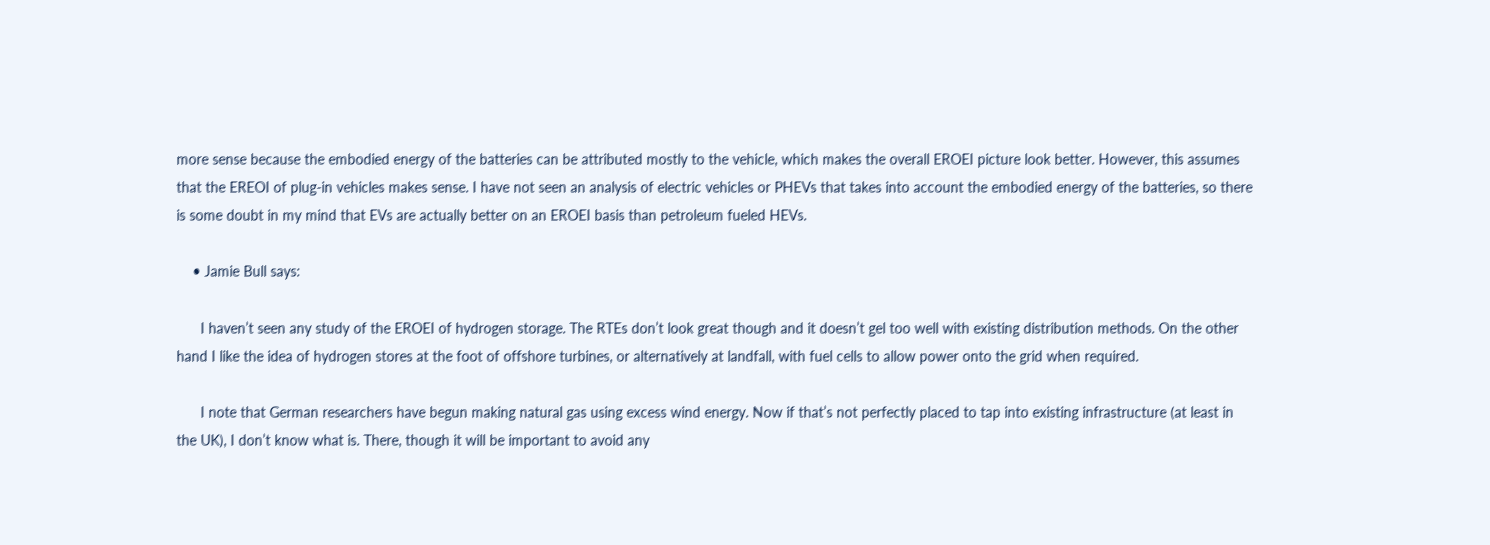more sense because the embodied energy of the batteries can be attributed mostly to the vehicle, which makes the overall EROEI picture look better. However, this assumes that the EREOI of plug-in vehicles makes sense. I have not seen an analysis of electric vehicles or PHEVs that takes into account the embodied energy of the batteries, so there is some doubt in my mind that EVs are actually better on an EROEI basis than petroleum fueled HEVs.

    • Jamie Bull says:

      I haven’t seen any study of the EROEI of hydrogen storage. The RTEs don’t look great though and it doesn’t gel too well with existing distribution methods. On the other hand I like the idea of hydrogen stores at the foot of offshore turbines, or alternatively at landfall, with fuel cells to allow power onto the grid when required.

      I note that German researchers have begun making natural gas using excess wind energy. Now if that’s not perfectly placed to tap into existing infrastructure (at least in the UK), I don’t know what is. There, though it will be important to avoid any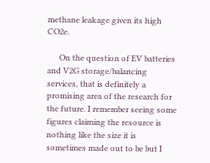methane leakage given its high CO2e.

      On the question of EV batteries and V2G storage/balancing services, that is definitely a promising area of the research for the future. I remember seeing some figures claiming the resource is nothing like the size it is sometimes made out to be but I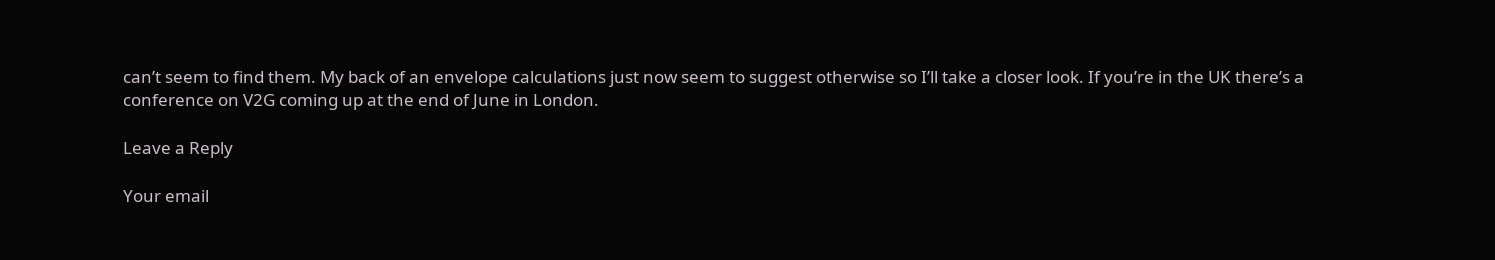can’t seem to find them. My back of an envelope calculations just now seem to suggest otherwise so I’ll take a closer look. If you’re in the UK there’s a conference on V2G coming up at the end of June in London.

Leave a Reply

Your email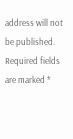address will not be published. Required fields are marked *